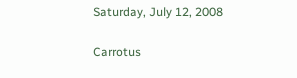Saturday, July 12, 2008

Carrotus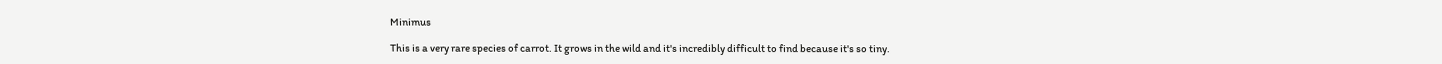Minimus

This is a very rare species of carrot. It grows in the wild and it's incredibly difficult to find because it's so tiny.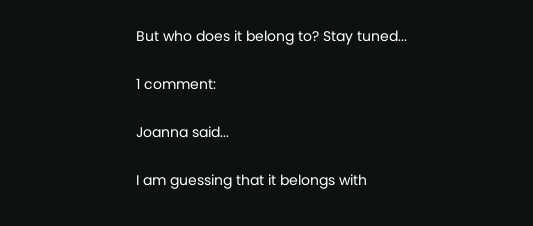But who does it belong to? Stay tuned...

1 comment:

Joanna said...

I am guessing that it belongs with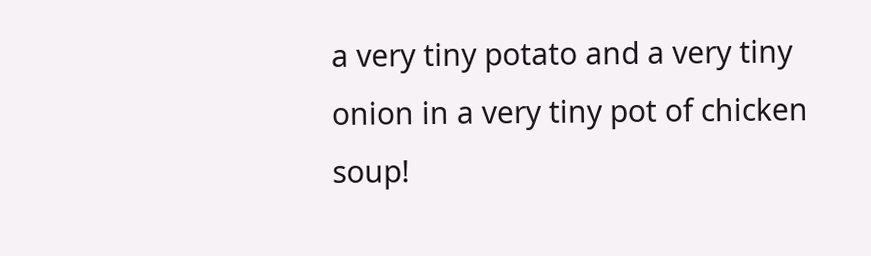a very tiny potato and a very tiny onion in a very tiny pot of chicken soup!